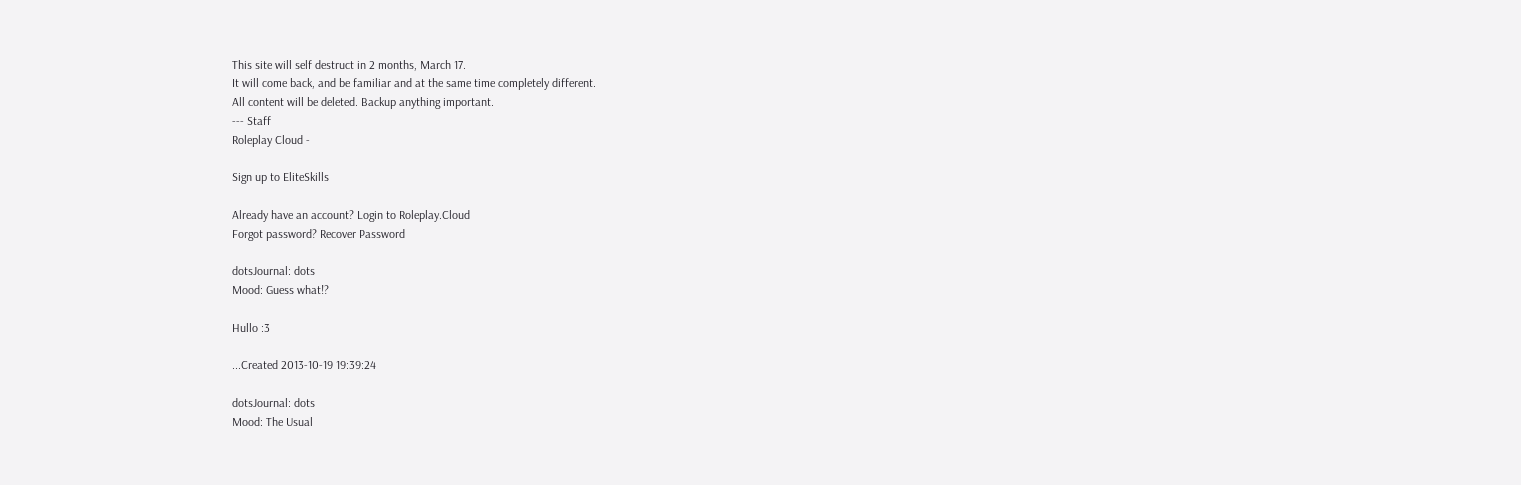This site will self destruct in 2 months, March 17.
It will come back, and be familiar and at the same time completely different.
All content will be deleted. Backup anything important.
--- Staff
Roleplay Cloud -

Sign up to EliteSkills

Already have an account? Login to Roleplay.Cloud
Forgot password? Recover Password

dotsJournal: dots
Mood: Guess what!?

Hullo :3

...Created 2013-10-19 19:39:24

dotsJournal: dots
Mood: The Usual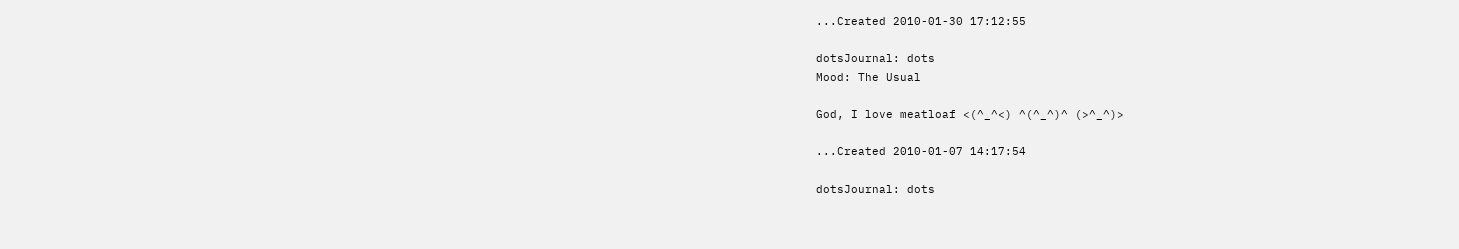...Created 2010-01-30 17:12:55

dotsJournal: dots
Mood: The Usual

God, I love meatloaf <(^_^<) ^(^_^)^ (>^_^)>

...Created 2010-01-07 14:17:54

dotsJournal: dots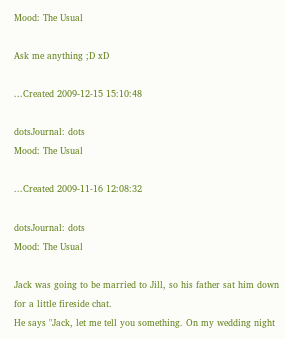Mood: The Usual

Ask me anything ;D xD

...Created 2009-12-15 15:10:48

dotsJournal: dots
Mood: The Usual

...Created 2009-11-16 12:08:32

dotsJournal: dots
Mood: The Usual

Jack was going to be married to Jill, so his father sat him down for a little fireside chat.
He says "Jack, let me tell you something. On my wedding night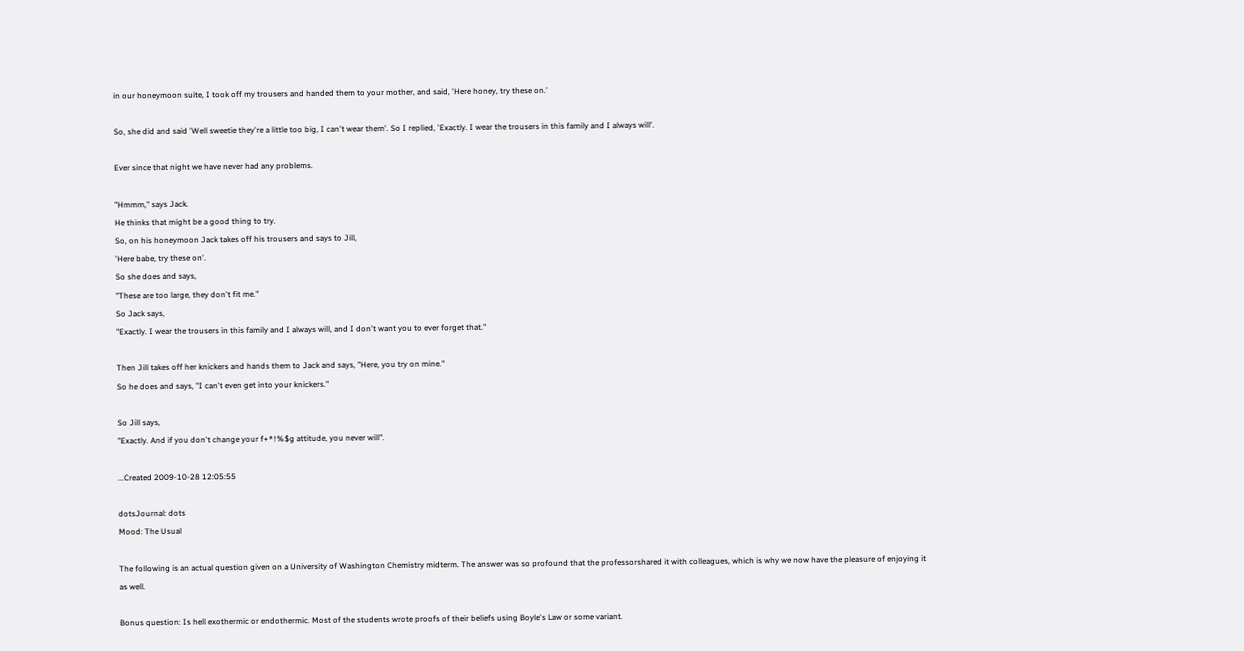in our honeymoon suite, I took off my trousers and handed them to your mother, and said, 'Here honey, try these on.'

So, she did and said 'Well sweetie they're a little too big, I can't wear them'. So I replied, 'Exactly. I wear the trousers in this family and I always will'.

Ever since that night we have never had any problems.

"Hmmm," says Jack.
He thinks that might be a good thing to try.
So, on his honeymoon Jack takes off his trousers and says to Jill,
'Here babe, try these on'.
So she does and says,
"These are too large, they don't fit me."
So Jack says,
"Exactly. I wear the trousers in this family and I always will, and I don't want you to ever forget that."

Then Jill takes off her knickers and hands them to Jack and says, "Here, you try on mine."
So he does and says, "I can't even get into your knickers."

So Jill says,
"Exactly. And if you don't change your f+*!%$g attitude, you never will".

...Created 2009-10-28 12:05:55

dotsJournal: dots
Mood: The Usual

The following is an actual question given on a University of Washington Chemistry midterm. The answer was so profound that the professorshared it with colleagues, which is why we now have the pleasure of enjoying it as well.

Bonus question: Is hell exothermic or endothermic. Most of the students wrote proofs of their beliefs using Boyle's Law or some variant.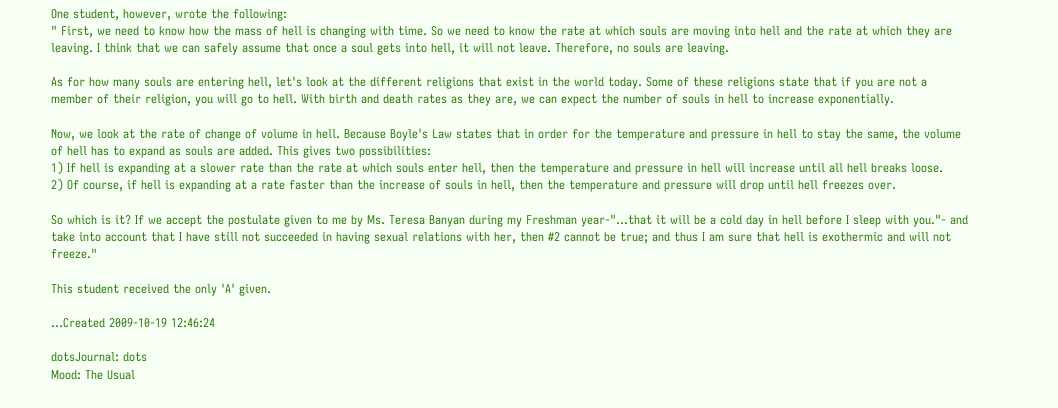One student, however, wrote the following:
" First, we need to know how the mass of hell is changing with time. So we need to know the rate at which souls are moving into hell and the rate at which they are leaving. I think that we can safely assume that once a soul gets into hell, it will not leave. Therefore, no souls are leaving.

As for how many souls are entering hell, let's look at the different religions that exist in the world today. Some of these religions state that if you are not a member of their religion, you will go to hell. With birth and death rates as they are, we can expect the number of souls in hell to increase exponentially.

Now, we look at the rate of change of volume in hell. Because Boyle's Law states that in order for the temperature and pressure in hell to stay the same, the volume of hell has to expand as souls are added. This gives two possibilities:
1) If hell is expanding at a slower rate than the rate at which souls enter hell, then the temperature and pressure in hell will increase until all hell breaks loose.
2) Of course, if hell is expanding at a rate faster than the increase of souls in hell, then the temperature and pressure will drop until hell freezes over.

So which is it? If we accept the postulate given to me by Ms. Teresa Banyan during my Freshman year-"...that it will be a cold day in hell before I sleep with you."- and take into account that I have still not succeeded in having sexual relations with her, then #2 cannot be true; and thus I am sure that hell is exothermic and will not freeze."

This student received the only 'A' given.

...Created 2009-10-19 12:46:24

dotsJournal: dots
Mood: The Usual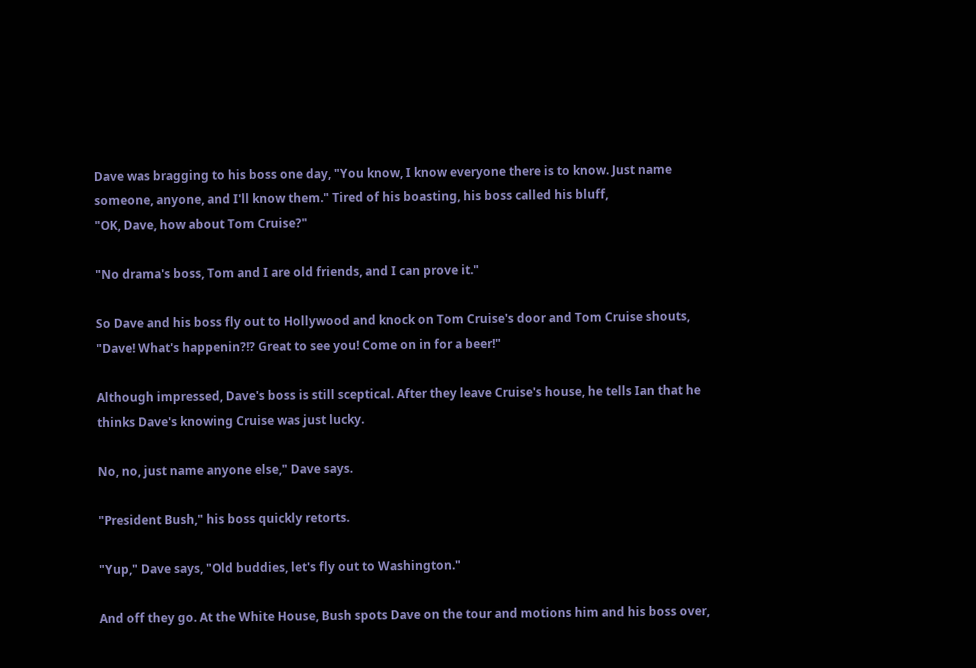Dave was bragging to his boss one day, "You know, I know everyone there is to know. Just name someone, anyone, and I'll know them." Tired of his boasting, his boss called his bluff,
"OK, Dave, how about Tom Cruise?"

"No drama's boss, Tom and I are old friends, and I can prove it."

So Dave and his boss fly out to Hollywood and knock on Tom Cruise's door and Tom Cruise shouts, "Dave! What's happenin?!? Great to see you! Come on in for a beer!"

Although impressed, Dave's boss is still sceptical. After they leave Cruise's house, he tells Ian that he thinks Dave's knowing Cruise was just lucky.

No, no, just name anyone else," Dave says.

"President Bush," his boss quickly retorts.

"Yup," Dave says, "Old buddies, let's fly out to Washington."

And off they go. At the White House, Bush spots Dave on the tour and motions him and his boss over,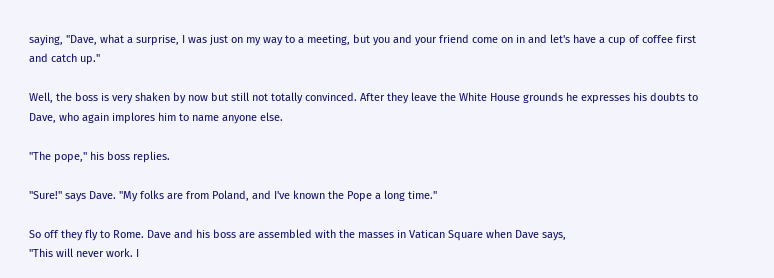saying, "Dave, what a surprise, I was just on my way to a meeting, but you and your friend come on in and let's have a cup of coffee first and catch up."

Well, the boss is very shaken by now but still not totally convinced. After they leave the White House grounds he expresses his doubts to Dave, who again implores him to name anyone else.

"The pope," his boss replies.

"Sure!" says Dave. "My folks are from Poland, and I've known the Pope a long time."

So off they fly to Rome. Dave and his boss are assembled with the masses in Vatican Square when Dave says,
"This will never work. I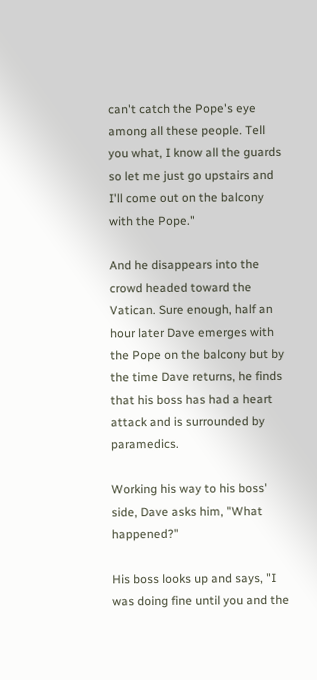can't catch the Pope's eye among all these people. Tell you what, I know all the guards so let me just go upstairs and I'll come out on the balcony with the Pope."

And he disappears into the crowd headed toward the Vatican. Sure enough, half an hour later Dave emerges with the Pope on the balcony but by the time Dave returns, he finds that his boss has had a heart attack and is surrounded by paramedics.

Working his way to his boss' side, Dave asks him, "What happened?"

His boss looks up and says, "I was doing fine until you and the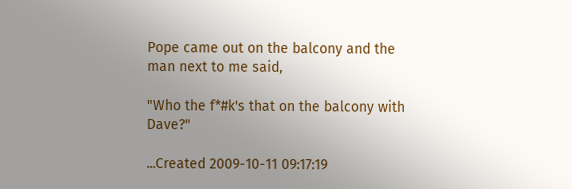Pope came out on the balcony and the man next to me said,

"Who the f*#k's that on the balcony with Dave?"

...Created 2009-10-11 09:17:19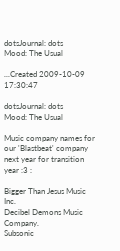dotsJournal: dots
Mood: The Usual

...Created 2009-10-09 17:30:47

dotsJournal: dots
Mood: The Usual

Music company names for our 'Blastbeat' company next year for transition year :3 :

Bigger Than Jesus Music Inc.
Decibel Demons Music Company.
Subsonic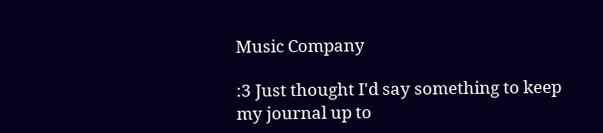Music Company

:3 Just thought I'd say something to keep my journal up to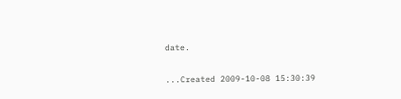date.

...Created 2009-10-08 15:30:39